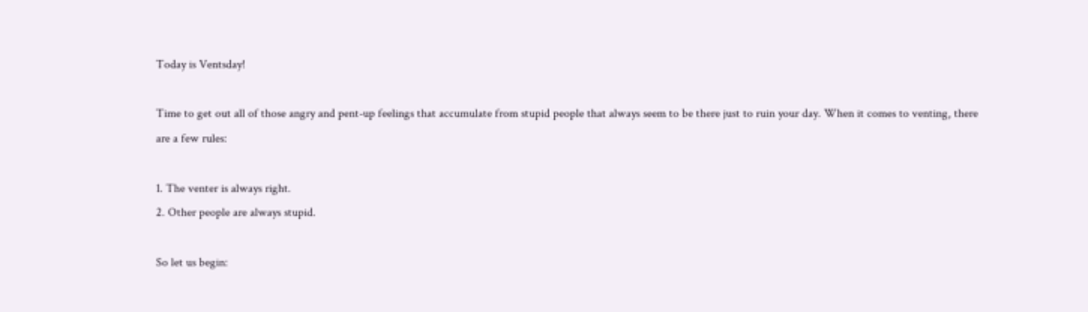Today is Ventsday!

Time to get out all of those angry and pent-up feelings that accumulate from stupid people that always seem to be there just to ruin your day. When it comes to venting, there are a few rules:

1. The venter is always right.
2. Other people are always stupid.

So let us begin: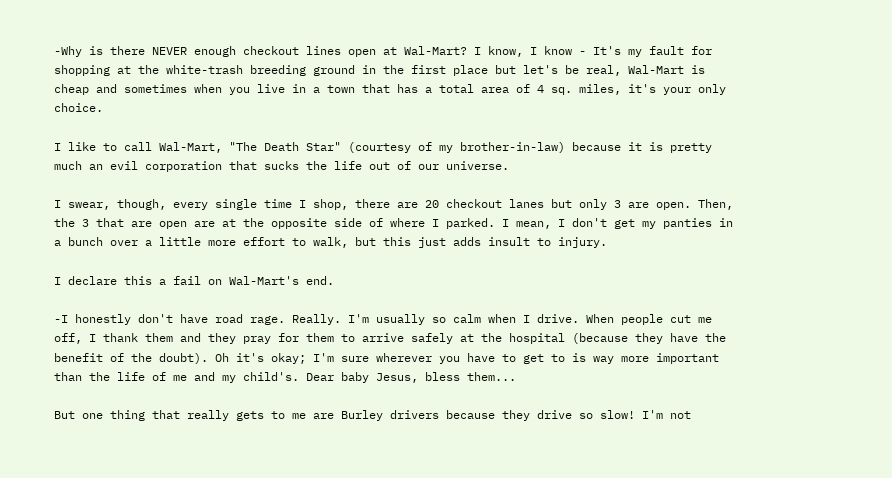-Why is there NEVER enough checkout lines open at Wal-Mart? I know, I know - It's my fault for shopping at the white-trash breeding ground in the first place but let's be real, Wal-Mart is cheap and sometimes when you live in a town that has a total area of 4 sq. miles, it's your only choice.

I like to call Wal-Mart, "The Death Star" (courtesy of my brother-in-law) because it is pretty much an evil corporation that sucks the life out of our universe.

I swear, though, every single time I shop, there are 20 checkout lanes but only 3 are open. Then, the 3 that are open are at the opposite side of where I parked. I mean, I don't get my panties in a bunch over a little more effort to walk, but this just adds insult to injury.

I declare this a fail on Wal-Mart's end.

-I honestly don't have road rage. Really. I'm usually so calm when I drive. When people cut me off, I thank them and they pray for them to arrive safely at the hospital (because they have the benefit of the doubt). Oh it's okay; I'm sure wherever you have to get to is way more important than the life of me and my child's. Dear baby Jesus, bless them...

But one thing that really gets to me are Burley drivers because they drive so slow! I'm not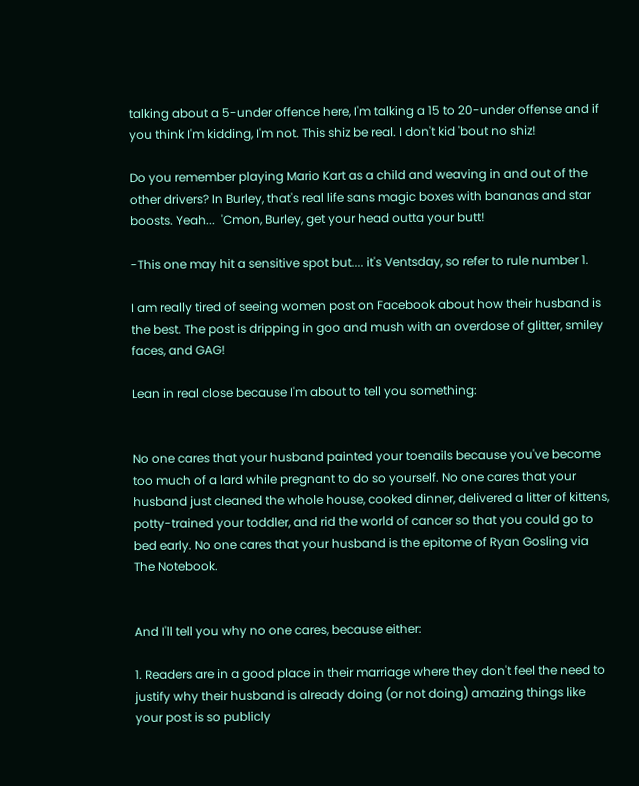talking about a 5-under offence here, I'm talking a 15 to 20-under offense and if you think I'm kidding, I'm not. This shiz be real. I don't kid 'bout no shiz!

Do you remember playing Mario Kart as a child and weaving in and out of the other drivers? In Burley, that's real life sans magic boxes with bananas and star boosts. Yeah...  'Cmon, Burley, get your head outta your butt!

-This one may hit a sensitive spot but.... it's Ventsday, so refer to rule number 1.

I am really tired of seeing women post on Facebook about how their husband is the best. The post is dripping in goo and mush with an overdose of glitter, smiley faces, and GAG!

Lean in real close because I'm about to tell you something:


No one cares that your husband painted your toenails because you've become too much of a lard while pregnant to do so yourself. No one cares that your husband just cleaned the whole house, cooked dinner, delivered a litter of kittens, potty-trained your toddler, and rid the world of cancer so that you could go to bed early. No one cares that your husband is the epitome of Ryan Gosling via The Notebook.


And I'll tell you why no one cares, because either:

1. Readers are in a good place in their marriage where they don't feel the need to justify why their husband is already doing (or not doing) amazing things like your post is so publicly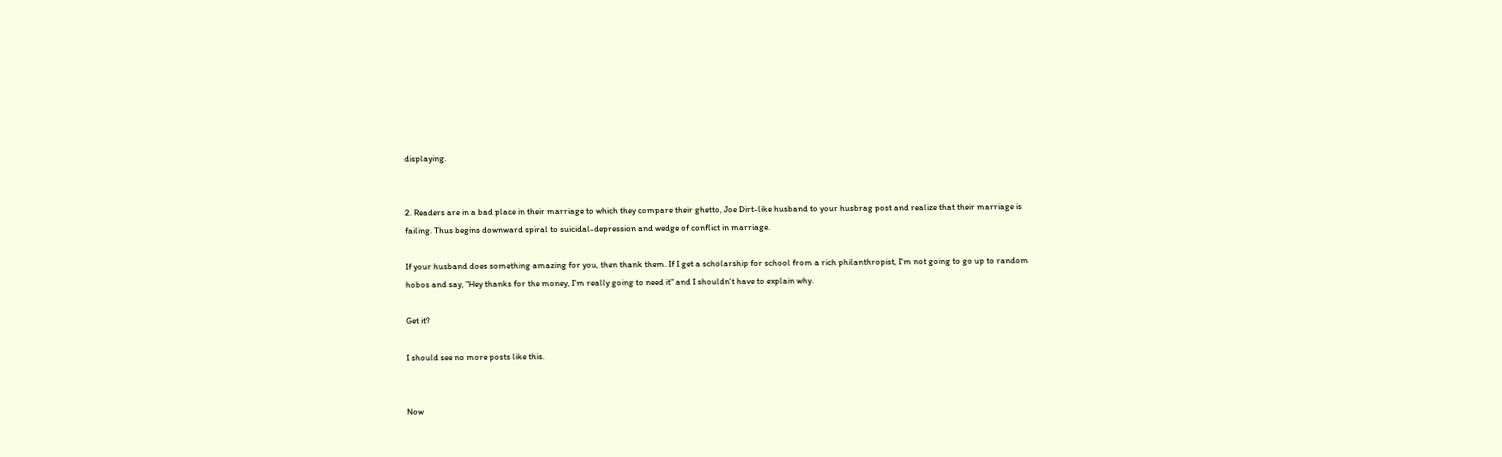displaying.


2. Readers are in a bad place in their marriage to which they compare their ghetto, Joe Dirt-like husband to your husbrag post and realize that their marriage is failing. Thus begins downward spiral to suicidal-depression and wedge of conflict in marriage.

If your husband does something amazing for you, then thank them. If I get a scholarship for school from a rich philanthropist, I'm not going to go up to random hobos and say, "Hey thanks for the money, I'm really going to need it" and I shouldn't have to explain why.

Get it?

I should see no more posts like this.


Now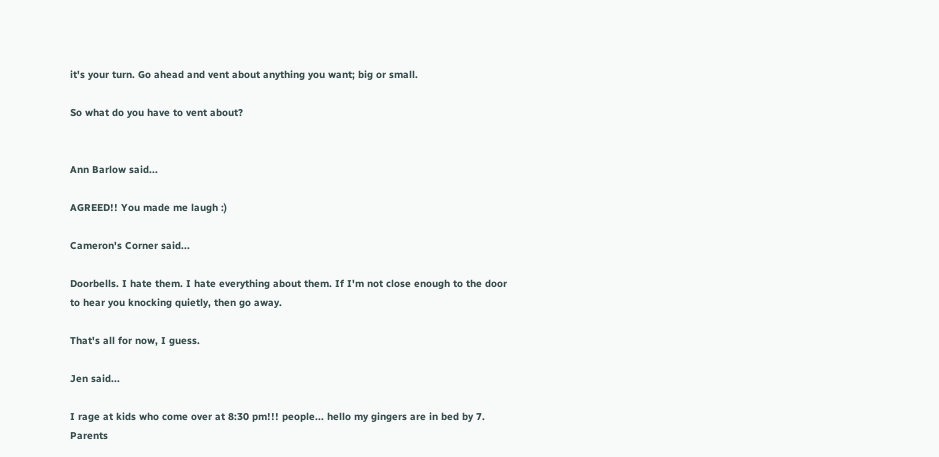it's your turn. Go ahead and vent about anything you want; big or small.

So what do you have to vent about?


Ann Barlow said...

AGREED!! You made me laugh :)

Cameron's Corner said...

Doorbells. I hate them. I hate everything about them. If I'm not close enough to the door to hear you knocking quietly, then go away.

That's all for now, I guess.

Jen said...

I rage at kids who come over at 8:30 pm!!! people... hello my gingers are in bed by 7. Parents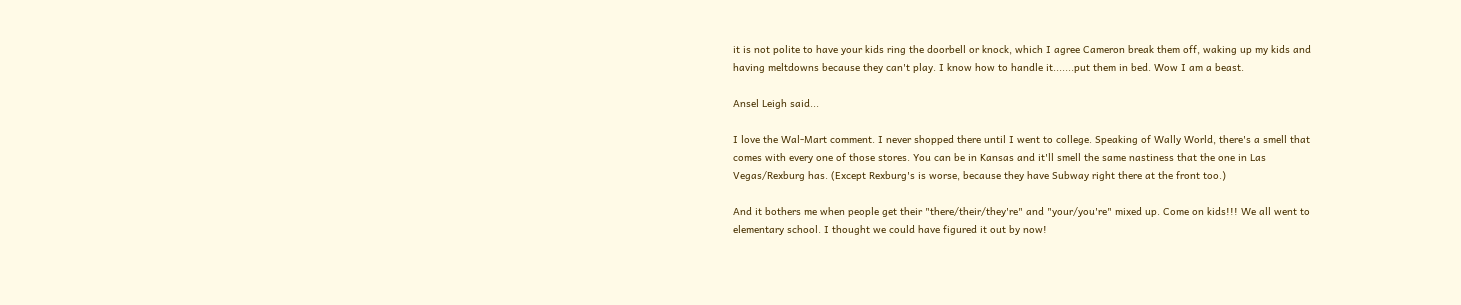it is not polite to have your kids ring the doorbell or knock, which I agree Cameron break them off, waking up my kids and having meltdowns because they can't play. I know how to handle it.......put them in bed. Wow I am a beast.

Ansel Leigh said...

I love the Wal-Mart comment. I never shopped there until I went to college. Speaking of Wally World, there's a smell that comes with every one of those stores. You can be in Kansas and it'll smell the same nastiness that the one in Las Vegas/Rexburg has. (Except Rexburg's is worse, because they have Subway right there at the front too.)

And it bothers me when people get their "there/their/they're" and "your/you're" mixed up. Come on kids!!! We all went to elementary school. I thought we could have figured it out by now!